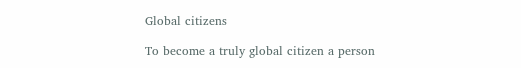Global citizens

To become a truly global citizen a person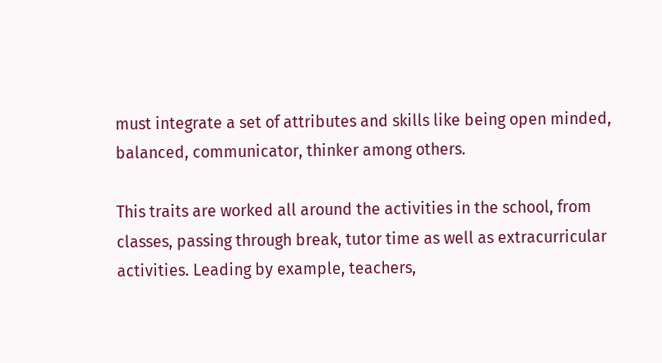must integrate a set of attributes and skills like being open minded, balanced, communicator, thinker among others.

This traits are worked all around the activities in the school, from classes, passing through break, tutor time as well as extracurricular activities. Leading by example, teachers,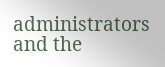administrators and the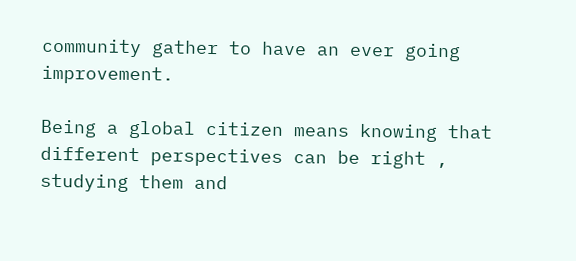community gather to have an ever going improvement.

Being a global citizen means knowing that different perspectives can be right , studying them and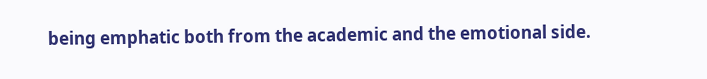being emphatic both from the academic and the emotional side.